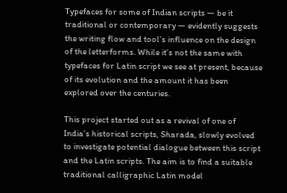Typefaces for some of Indian scripts — be it traditional or contemporary — evidently suggests the writing flow and tool’s influence on the design of the letterforms. While it’s not the same with typefaces for Latin script we see at present, because of its evolution and the amount it has been explored over the centuries.

This project started out as a revival of one of India’s historical scripts, Sharada, slowly evolved to investigate potential dialogue between this script and the Latin scripts. The aim is to find a suitable traditional calligraphic Latin model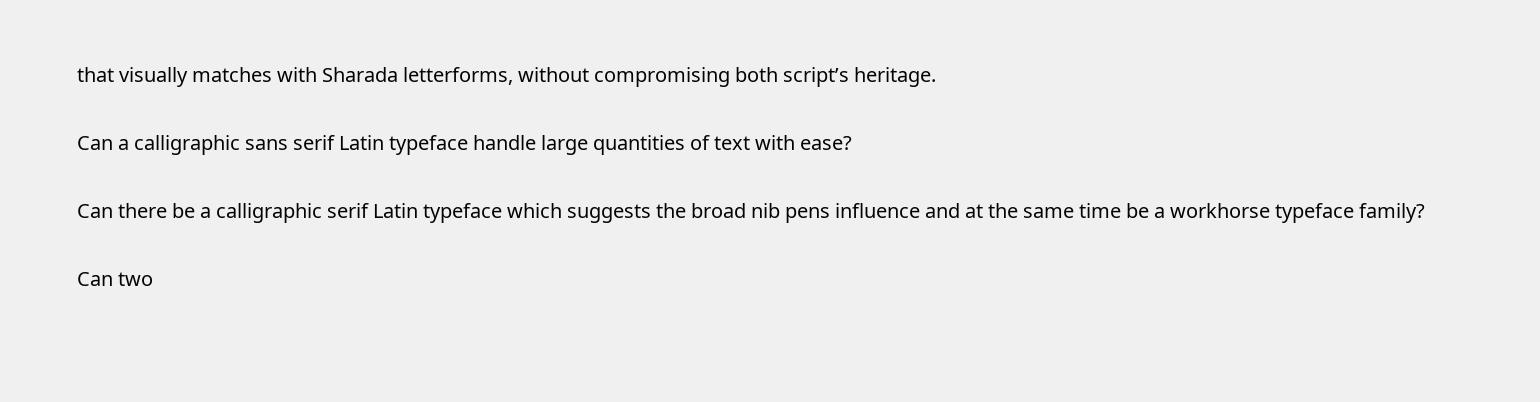that visually matches with Sharada letterforms, without compromising both script’s heritage.

Can a calligraphic sans serif Latin typeface handle large quantities of text with ease?

Can there be a calligraphic serif Latin typeface which suggests the broad nib pens influence and at the same time be a workhorse typeface family?

Can two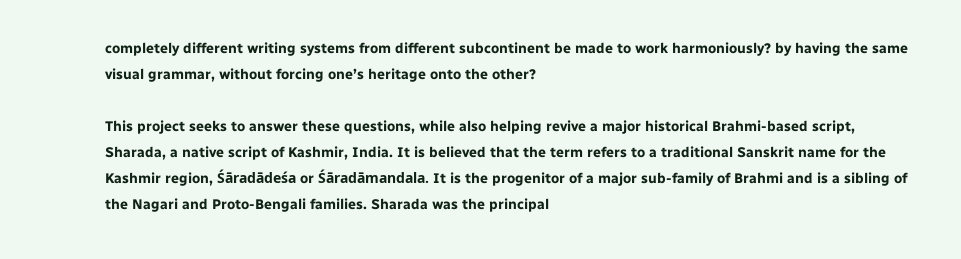completely different writing systems from different subcontinent be made to work harmoniously? by having the same visual grammar, without forcing one’s heritage onto the other?

This project seeks to answer these questions, while also helping revive a major historical Brahmi-based script, Sharada, a native script of Kashmir, India. It is believed that the term refers to a traditional Sanskrit name for the Kashmir region, Śāradādeśa or Śāradāmandala. It is the progenitor of a major sub-family of Brahmi and is a sibling of the Nagari and Proto-Bengali families. Sharada was the principal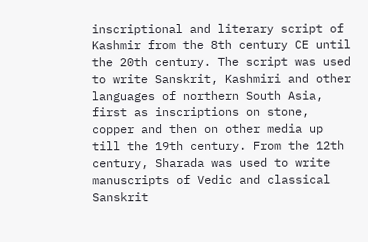inscriptional and literary script of Kashmir from the 8th century CE until the 20th century. The script was used to write Sanskrit, Kashmiri and other languages of northern South Asia, first as inscriptions on stone, copper and then on other media up till the 19th century. From the 12th century, Sharada was used to write manuscripts of Vedic and classical Sanskrit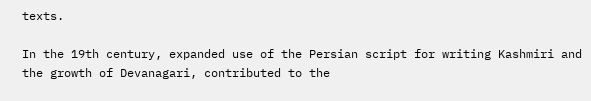texts.

In the 19th century, expanded use of the Persian script for writing Kashmiri and the growth of Devanagari, contributed to the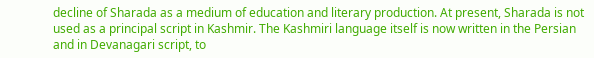decline of Sharada as a medium of education and literary production. At present, Sharada is not used as a principal script in Kashmir. The Kashmiri language itself is now written in the Persian and in Devanagari script, to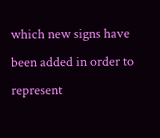which new signs have been added in order to represent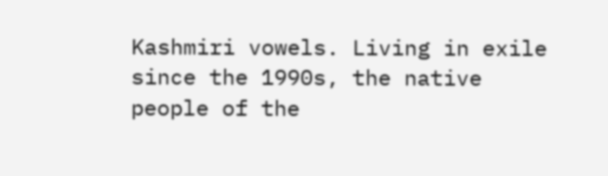Kashmiri vowels. Living in exile since the 1990s, the native people of the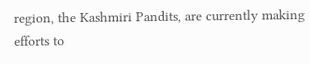region, the Kashmiri Pandits, are currently making efforts to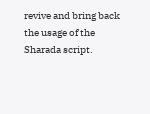revive and bring back the usage of the Sharada script.